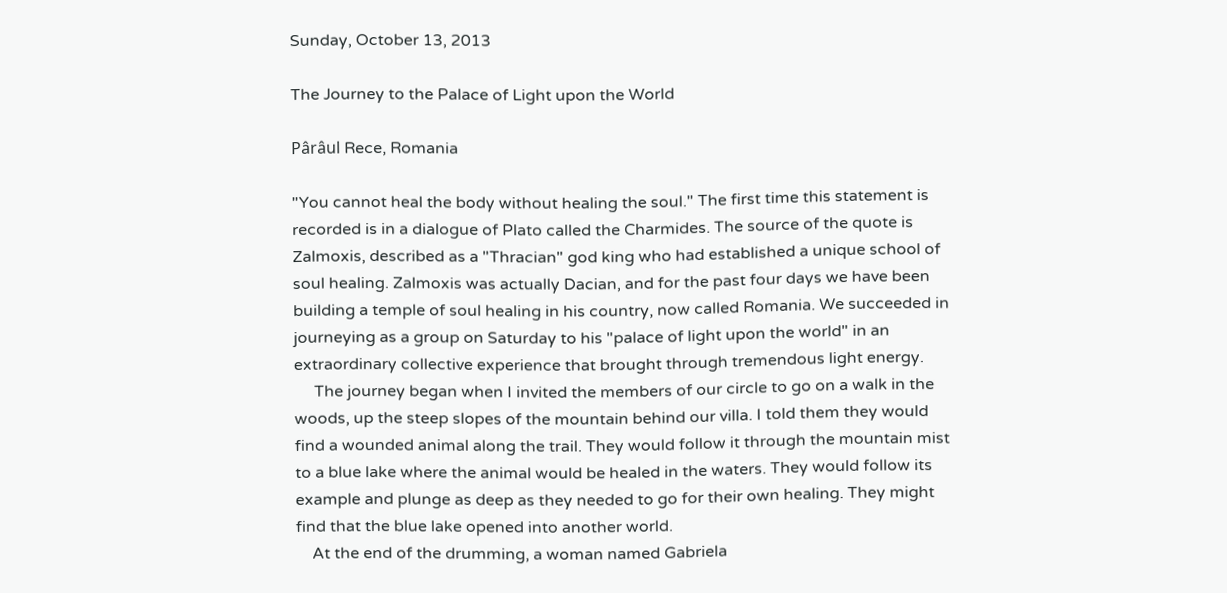Sunday, October 13, 2013

The Journey to the Palace of Light upon the World

Pârâul Rece, Romania

"You cannot heal the body without healing the soul." The first time this statement is recorded is in a dialogue of Plato called the Charmides. The source of the quote is Zalmoxis, described as a "Thracian" god king who had established a unique school of soul healing. Zalmoxis was actually Dacian, and for the past four days we have been building a temple of soul healing in his country, now called Romania. We succeeded in journeying as a group on Saturday to his "palace of light upon the world" in an extraordinary collective experience that brought through tremendous light energy.
     The journey began when I invited the members of our circle to go on a walk in the woods, up the steep slopes of the mountain behind our villa. I told them they would find a wounded animal along the trail. They would follow it through the mountain mist to a blue lake where the animal would be healed in the waters. They would follow its example and plunge as deep as they needed to go for their own healing. They might find that the blue lake opened into another world.
    At the end of the drumming, a woman named Gabriela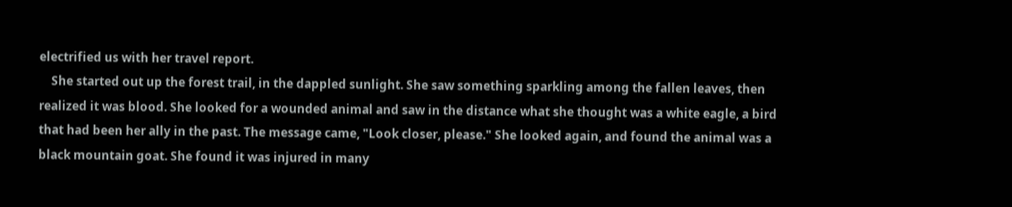electrified us with her travel report.
    She started out up the forest trail, in the dappled sunlight. She saw something sparkling among the fallen leaves, then realized it was blood. She looked for a wounded animal and saw in the distance what she thought was a white eagle, a bird that had been her ally in the past. The message came, "Look closer, please." She looked again, and found the animal was a black mountain goat. She found it was injured in many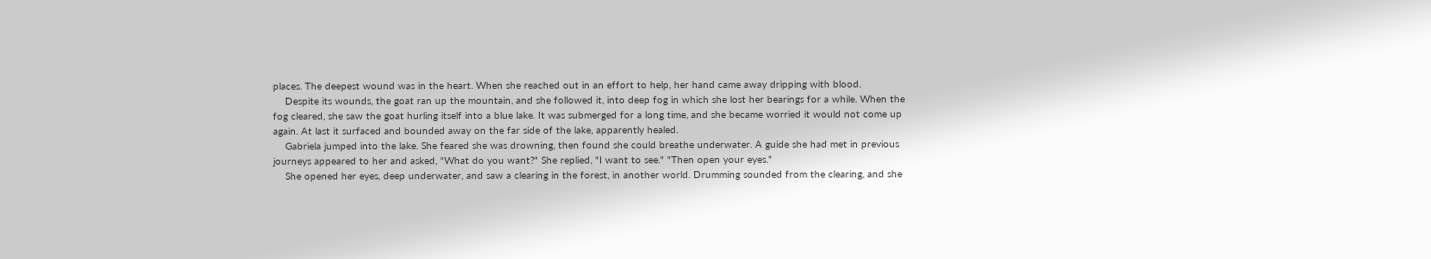places. The deepest wound was in the heart. When she reached out in an effort to help, her hand came away dripping with blood.
    Despite its wounds, the goat ran up the mountain, and she followed it, into deep fog in which she lost her bearings for a while. When the fog cleared, she saw the goat hurling itself into a blue lake. It was submerged for a long time, and she became worried it would not come up again. At last it surfaced and bounded away on the far side of the lake, apparently healed.
    Gabriela jumped into the lake. She feared she was drowning, then found she could breathe underwater. A guide she had met in previous journeys appeared to her and asked, "What do you want?" She replied, "I want to see." "Then open your eyes."
    She opened her eyes, deep underwater, and saw a clearing in the forest, in another world. Drumming sounded from the clearing, and she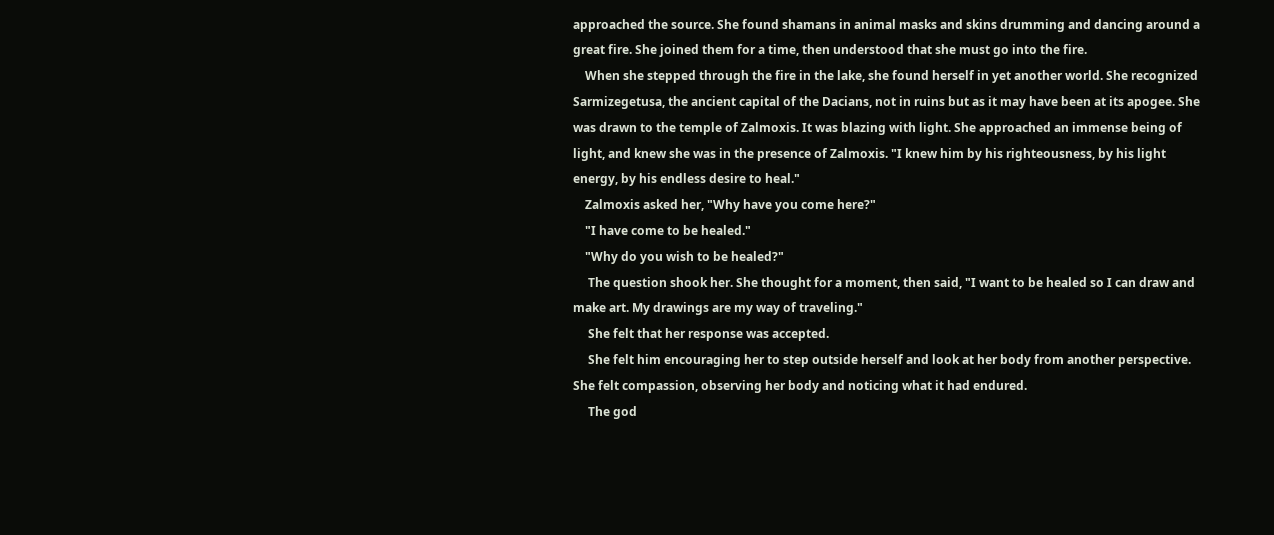approached the source. She found shamans in animal masks and skins drumming and dancing around a great fire. She joined them for a time, then understood that she must go into the fire.
    When she stepped through the fire in the lake, she found herself in yet another world. She recognized
Sarmizegetusa, the ancient capital of the Dacians, not in ruins but as it may have been at its apogee. She was drawn to the temple of Zalmoxis. It was blazing with light. She approached an immense being of light, and knew she was in the presence of Zalmoxis. "I knew him by his righteousness, by his light energy, by his endless desire to heal."
    Zalmoxis asked her, "Why have you come here?"
    "I have come to be healed."
    "Why do you wish to be healed?"
     The question shook her. She thought for a moment, then said, "I want to be healed so I can draw and make art. My drawings are my way of traveling."
     She felt that her response was accepted.
     She felt him encouraging her to step outside herself and look at her body from another perspective. She felt compassion, observing her body and noticing what it had endured.
     The god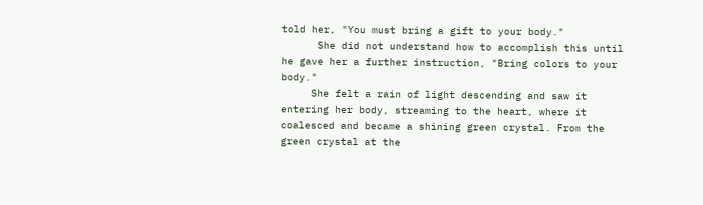told her, "You must bring a gift to your body."
      She did not understand how to accomplish this until he gave her a further instruction, "Bring colors to your body."
     She felt a rain of light descending and saw it entering her body, streaming to the heart, where it coalesced and became a shining green crystal. From the green crystal at the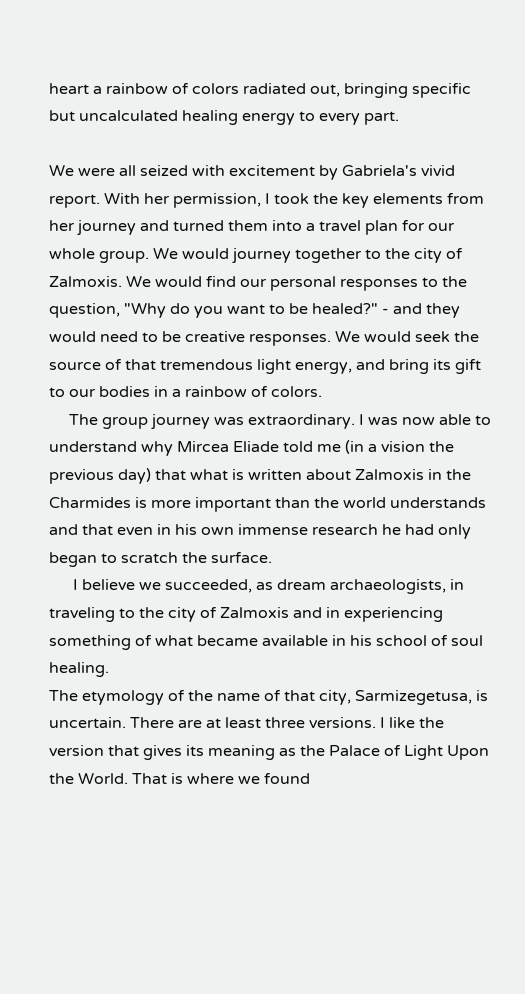heart a rainbow of colors radiated out, bringing specific but uncalculated healing energy to every part.

We were all seized with excitement by Gabriela's vivid report. With her permission, I took the key elements from her journey and turned them into a travel plan for our whole group. We would journey together to the city of Zalmoxis. We would find our personal responses to the question, "Why do you want to be healed?" - and they would need to be creative responses. We would seek the source of that tremendous light energy, and bring its gift to our bodies in a rainbow of colors.
     The group journey was extraordinary. I was now able to understand why Mircea Eliade told me (in a vision the previous day) that what is written about Zalmoxis in the Charmides is more important than the world understands and that even in his own immense research he had only began to scratch the surface.
      I believe we succeeded, as dream archaeologists, in traveling to the city of Zalmoxis and in experiencing something of what became available in his school of soul healing.
The etymology of the name of that city, Sarmizegetusa, is uncertain. There are at least three versions. I like the version that gives its meaning as the Palace of Light Upon the World. That is where we found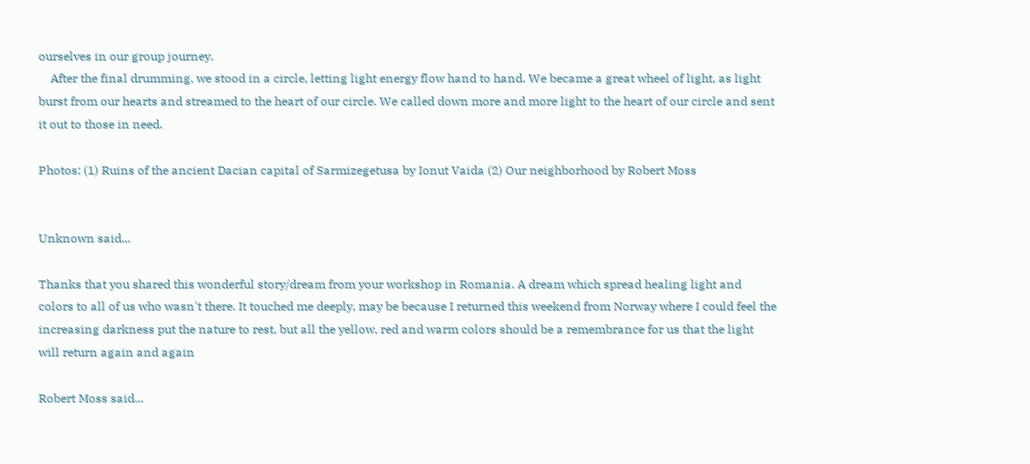ourselves in our group journey.
    After the final drumming, we stood in a circle, letting light energy flow hand to hand. We became a great wheel of light, as light burst from our hearts and streamed to the heart of our circle. We called down more and more light to the heart of our circle and sent it out to those in need.

Photos: (1) Ruins of the ancient Dacian capital of Sarmizegetusa by Ionut Vaida (2) Our neighborhood by Robert Moss


Unknown said...

Thanks that you shared this wonderful story/dream from your workshop in Romania. A dream which spread healing light and colors to all of us who wasn't there. It touched me deeply, may be because I returned this weekend from Norway where I could feel the increasing darkness put the nature to rest, but all the yellow, red and warm colors should be a remembrance for us that the light will return again and again

Robert Moss said...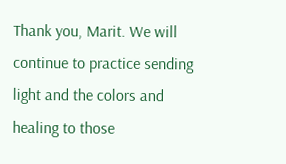Thank you, Marit. We will continue to practice sending light and the colors and healing to those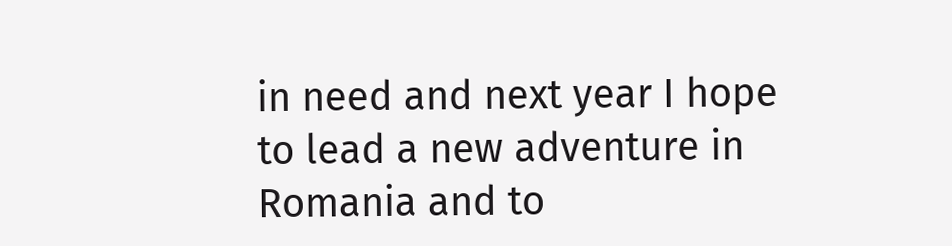in need and next year I hope to lead a new adventure in Romania and to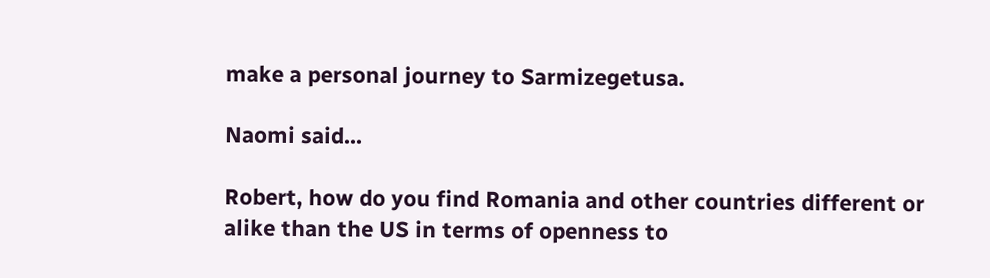make a personal journey to Sarmizegetusa.

Naomi said...

Robert, how do you find Romania and other countries different or alike than the US in terms of openness to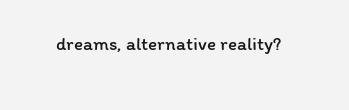dreams, alternative reality?